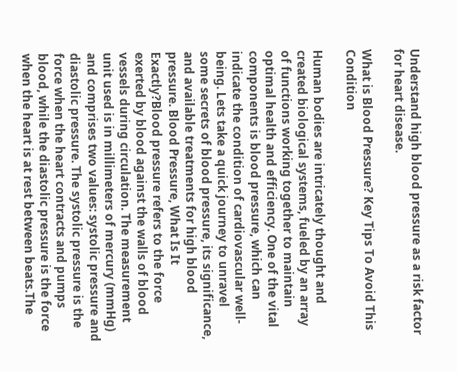Understand high blood pressure as a risk factor for heart disease.

What is Blood Pressure? Key Tips To Avoid This Condition

Human bodies are intricately thought and created biological systems, fueled by an array of functions working together to maintain optimal health and efficiency. One of the vital components is blood pressure, which can indicate the condition of cardiovascular well-being. Lets take a quick journey to unravel some secrets of blood pressure, its significance, and available treatments for high blood pressure. Blood Pressure, What Is It Exactly?Blood pressure refers to the force exerted by blood against the walls of blood vessels during circulation. The measurement unit used is in millimeters of mercury (mmHg) and comprises two values: systolic pressure and diastolic pressure. The systolic pressure is the force when the heart contracts and pumps blood, while the diastolic pressure is the force when the heart is at rest between beats.The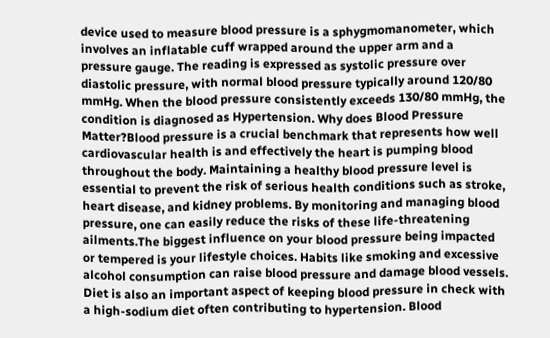device used to measure blood pressure is a sphygmomanometer, which involves an inflatable cuff wrapped around the upper arm and a pressure gauge. The reading is expressed as systolic pressure over diastolic pressure, with normal blood pressure typically around 120/80 mmHg. When the blood pressure consistently exceeds 130/80 mmHg, the condition is diagnosed as Hypertension. Why does Blood Pressure Matter?Blood pressure is a crucial benchmark that represents how well cardiovascular health is and effectively the heart is pumping blood throughout the body. Maintaining a healthy blood pressure level is essential to prevent the risk of serious health conditions such as stroke, heart disease, and kidney problems. By monitoring and managing blood pressure, one can easily reduce the risks of these life-threatening ailments.The biggest influence on your blood pressure being impacted or tempered is your lifestyle choices. Habits like smoking and excessive alcohol consumption can raise blood pressure and damage blood vessels. Diet is also an important aspect of keeping blood pressure in check with a high-sodium diet often contributing to hypertension. Blood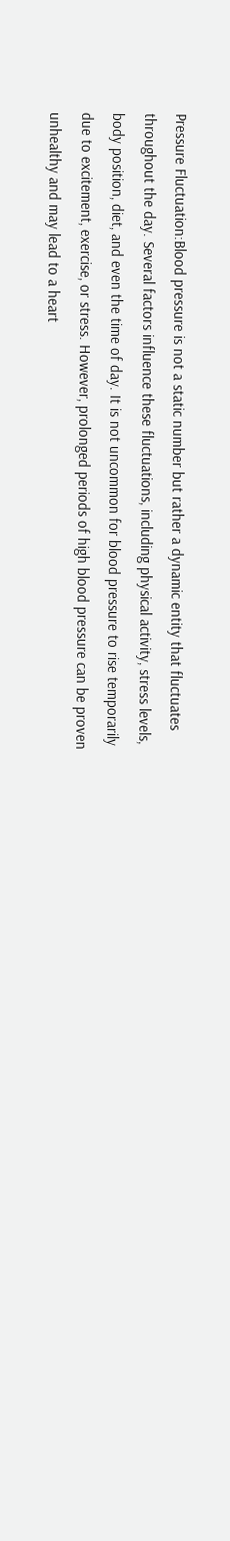Pressure Fluctuation:Blood pressure is not a static number but rather a dynamic entity that fluctuates throughout the day. Several factors influence these fluctuations, including physical activity, stress levels, body position, diet, and even the time of day. It is not uncommon for blood pressure to rise temporarily due to excitement, exercise, or stress. However, prolonged periods of high blood pressure can be proven unhealthy and may lead to a heart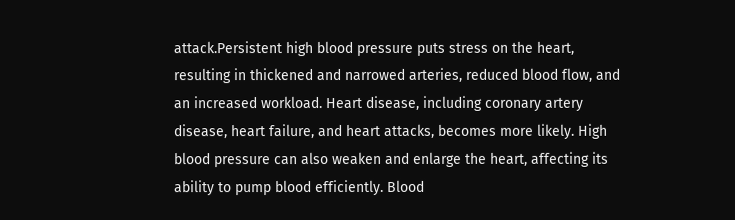attack.Persistent high blood pressure puts stress on the heart, resulting in thickened and narrowed arteries, reduced blood flow, and an increased workload. Heart disease, including coronary artery disease, heart failure, and heart attacks, becomes more likely. High blood pressure can also weaken and enlarge the heart, affecting its ability to pump blood efficiently. Blood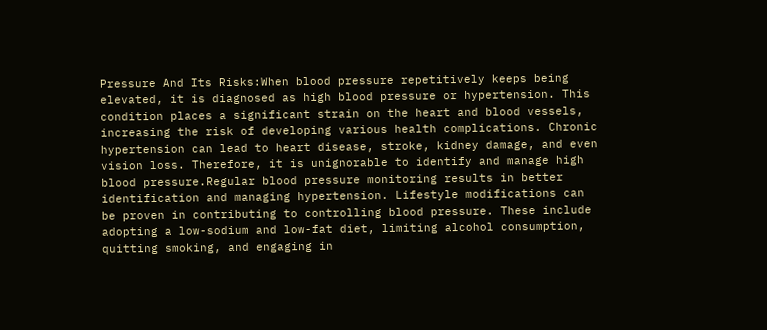Pressure And Its Risks:When blood pressure repetitively keeps being elevated, it is diagnosed as high blood pressure or hypertension. This condition places a significant strain on the heart and blood vessels, increasing the risk of developing various health complications. Chronic hypertension can lead to heart disease, stroke, kidney damage, and even vision loss. Therefore, it is unignorable to identify and manage high blood pressure.Regular blood pressure monitoring results in better identification and managing hypertension. Lifestyle modifications can be proven in contributing to controlling blood pressure. These include adopting a low-sodium and low-fat diet, limiting alcohol consumption, quitting smoking, and engaging in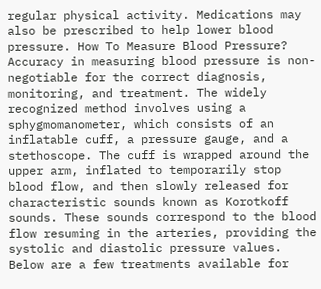regular physical activity. Medications may also be prescribed to help lower blood pressure. How To Measure Blood Pressure?  Accuracy in measuring blood pressure is non-negotiable for the correct diagnosis, monitoring, and treatment. The widely recognized method involves using a sphygmomanometer, which consists of an inflatable cuff, a pressure gauge, and a stethoscope. The cuff is wrapped around the upper arm, inflated to temporarily stop blood flow, and then slowly released for characteristic sounds known as Korotkoff sounds. These sounds correspond to the blood flow resuming in the arteries, providing the systolic and diastolic pressure values. Below are a few treatments available for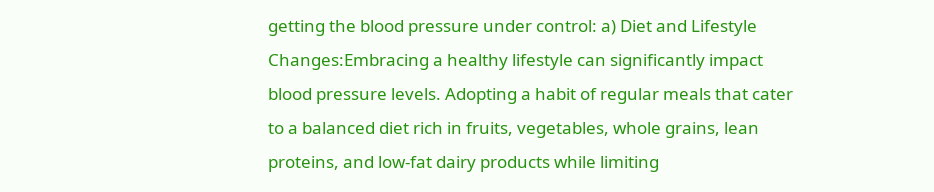getting the blood pressure under control: a) Diet and Lifestyle Changes:Embracing a healthy lifestyle can significantly impact blood pressure levels. Adopting a habit of regular meals that cater to a balanced diet rich in fruits, vegetables, whole grains, lean proteins, and low-fat dairy products while limiting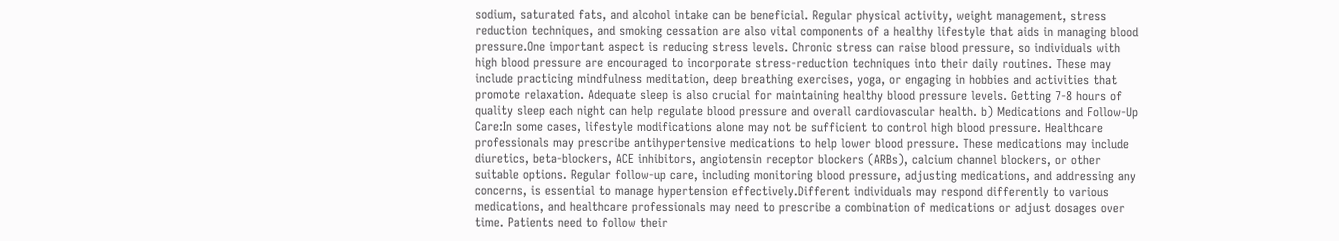sodium, saturated fats, and alcohol intake can be beneficial. Regular physical activity, weight management, stress reduction techniques, and smoking cessation are also vital components of a healthy lifestyle that aids in managing blood pressure.One important aspect is reducing stress levels. Chronic stress can raise blood pressure, so individuals with high blood pressure are encouraged to incorporate stress-reduction techniques into their daily routines. These may include practicing mindfulness meditation, deep breathing exercises, yoga, or engaging in hobbies and activities that promote relaxation. Adequate sleep is also crucial for maintaining healthy blood pressure levels. Getting 7-8 hours of quality sleep each night can help regulate blood pressure and overall cardiovascular health. b) Medications and Follow-Up Care:In some cases, lifestyle modifications alone may not be sufficient to control high blood pressure. Healthcare professionals may prescribe antihypertensive medications to help lower blood pressure. These medications may include diuretics, beta-blockers, ACE inhibitors, angiotensin receptor blockers (ARBs), calcium channel blockers, or other suitable options. Regular follow-up care, including monitoring blood pressure, adjusting medications, and addressing any concerns, is essential to manage hypertension effectively.Different individuals may respond differently to various medications, and healthcare professionals may need to prescribe a combination of medications or adjust dosages over time. Patients need to follow their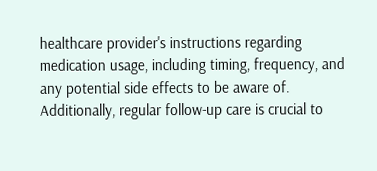healthcare provider's instructions regarding medication usage, including timing, frequency, and any potential side effects to be aware of. Additionally, regular follow-up care is crucial to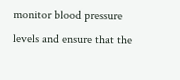monitor blood pressure levels and ensure that the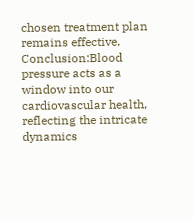chosen treatment plan remains effective. Conclusion:Blood pressure acts as a window into our cardiovascular health, reflecting the intricate dynamics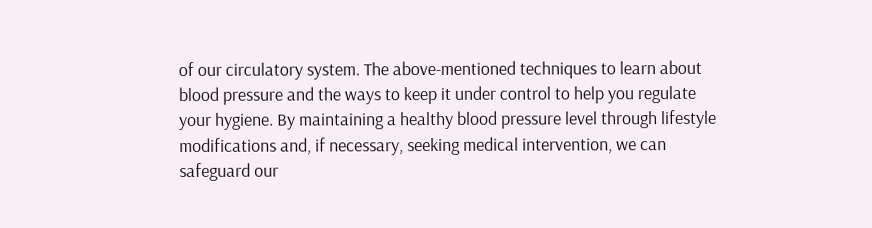of our circulatory system. The above-mentioned techniques to learn about blood pressure and the ways to keep it under control to help you regulate your hygiene. By maintaining a healthy blood pressure level through lifestyle modifications and, if necessary, seeking medical intervention, we can safeguard our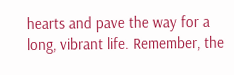hearts and pave the way for a long, vibrant life. Remember, the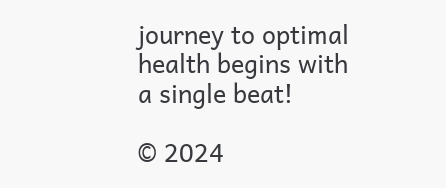journey to optimal health begins with a single beat!

© 2024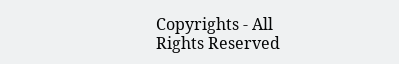Copyrights - All Rights Reserved